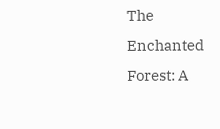The Enchanted Forest: A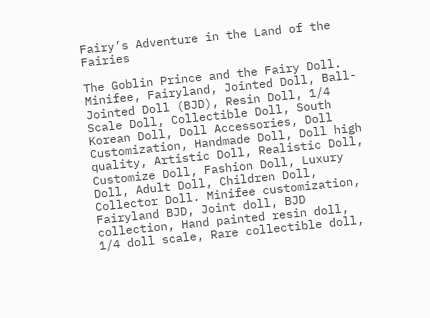Fairy’s Adventure in the Land of the Fairies

The Goblin Prince and the Fairy Doll. Minifee, Fairyland, Jointed Doll, Ball-Jointed Doll (BJD), Resin Doll, 1/4 Scale Doll, Collectible Doll, South Korean Doll, Doll Accessories, Doll Customization, Handmade Doll, Doll high quality, Artistic Doll, Realistic Doll, Customize Doll, Fashion Doll, Luxury Doll, Adult Doll, Children Doll, Collector Doll. Minifee customization, Fairyland BJD, Joint doll, BJD collection, Hand painted resin doll, 1/4 doll scale, Rare collectible doll,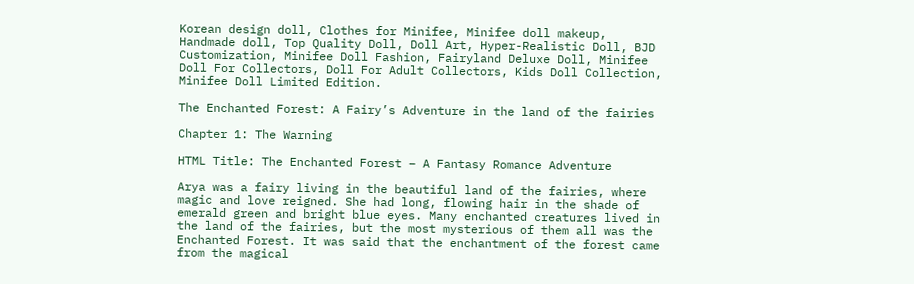Korean design doll, Clothes for Minifee, Minifee doll makeup, Handmade doll, Top Quality Doll, Doll Art, Hyper-Realistic Doll, BJD Customization, Minifee Doll Fashion, Fairyland Deluxe Doll, Minifee Doll For Collectors, Doll For Adult Collectors, Kids Doll Collection, Minifee Doll Limited Edition.

The Enchanted Forest: A Fairy’s Adventure in the land of the fairies

Chapter 1: The Warning

HTML Title: The Enchanted Forest – A Fantasy Romance Adventure

Arya was a fairy living in the beautiful land of the fairies, where magic and love reigned. She had long, flowing hair in the shade of emerald green and bright blue eyes. Many enchanted creatures lived in the land of the fairies, but the most mysterious of them all was the Enchanted Forest. It was said that the enchantment of the forest came from the magical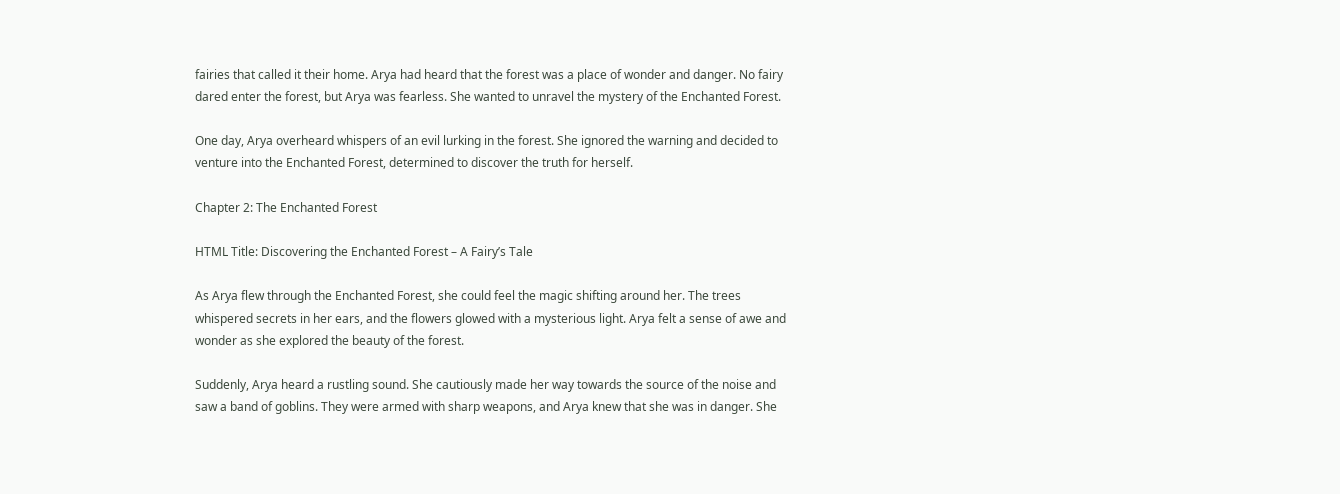fairies that called it their home. Arya had heard that the forest was a place of wonder and danger. No fairy dared enter the forest, but Arya was fearless. She wanted to unravel the mystery of the Enchanted Forest.

One day, Arya overheard whispers of an evil lurking in the forest. She ignored the warning and decided to venture into the Enchanted Forest, determined to discover the truth for herself.

Chapter 2: The Enchanted Forest

HTML Title: Discovering the Enchanted Forest – A Fairy’s Tale

As Arya flew through the Enchanted Forest, she could feel the magic shifting around her. The trees whispered secrets in her ears, and the flowers glowed with a mysterious light. Arya felt a sense of awe and wonder as she explored the beauty of the forest.

Suddenly, Arya heard a rustling sound. She cautiously made her way towards the source of the noise and saw a band of goblins. They were armed with sharp weapons, and Arya knew that she was in danger. She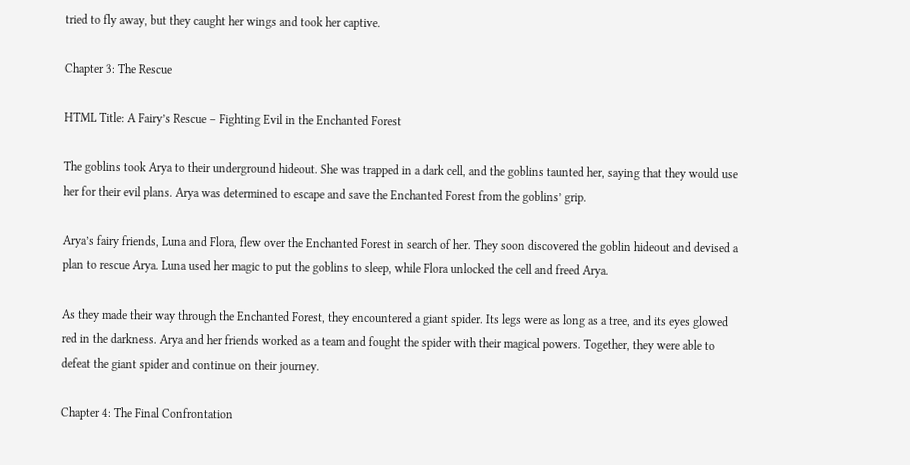tried to fly away, but they caught her wings and took her captive.

Chapter 3: The Rescue

HTML Title: A Fairy’s Rescue – Fighting Evil in the Enchanted Forest

The goblins took Arya to their underground hideout. She was trapped in a dark cell, and the goblins taunted her, saying that they would use her for their evil plans. Arya was determined to escape and save the Enchanted Forest from the goblins’ grip.

Arya’s fairy friends, Luna and Flora, flew over the Enchanted Forest in search of her. They soon discovered the goblin hideout and devised a plan to rescue Arya. Luna used her magic to put the goblins to sleep, while Flora unlocked the cell and freed Arya.

As they made their way through the Enchanted Forest, they encountered a giant spider. Its legs were as long as a tree, and its eyes glowed red in the darkness. Arya and her friends worked as a team and fought the spider with their magical powers. Together, they were able to defeat the giant spider and continue on their journey.

Chapter 4: The Final Confrontation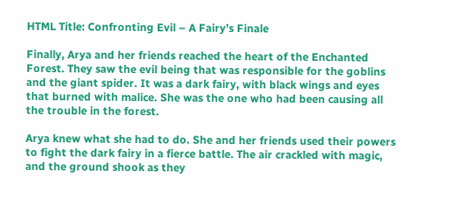HTML Title: Confronting Evil – A Fairy’s Finale

Finally, Arya and her friends reached the heart of the Enchanted Forest. They saw the evil being that was responsible for the goblins and the giant spider. It was a dark fairy, with black wings and eyes that burned with malice. She was the one who had been causing all the trouble in the forest.

Arya knew what she had to do. She and her friends used their powers to fight the dark fairy in a fierce battle. The air crackled with magic, and the ground shook as they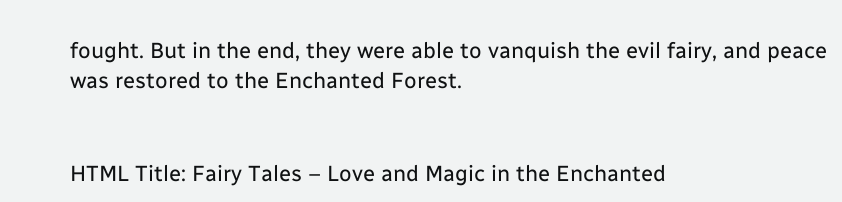fought. But in the end, they were able to vanquish the evil fairy, and peace was restored to the Enchanted Forest.


HTML Title: Fairy Tales – Love and Magic in the Enchanted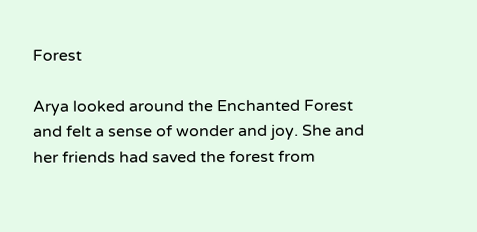Forest

Arya looked around the Enchanted Forest and felt a sense of wonder and joy. She and her friends had saved the forest from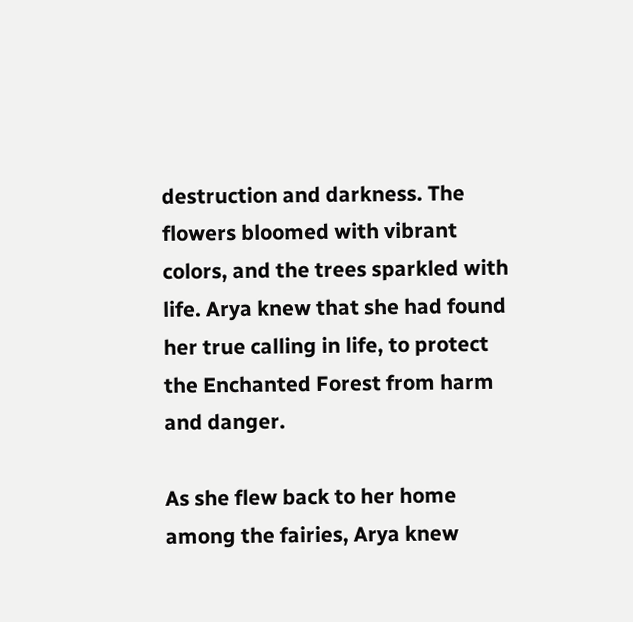destruction and darkness. The flowers bloomed with vibrant colors, and the trees sparkled with life. Arya knew that she had found her true calling in life, to protect the Enchanted Forest from harm and danger.

As she flew back to her home among the fairies, Arya knew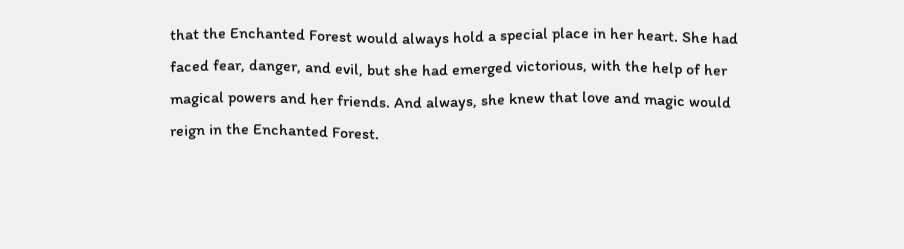that the Enchanted Forest would always hold a special place in her heart. She had faced fear, danger, and evil, but she had emerged victorious, with the help of her magical powers and her friends. And always, she knew that love and magic would reign in the Enchanted Forest.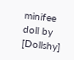minifee doll by [Dollshy]